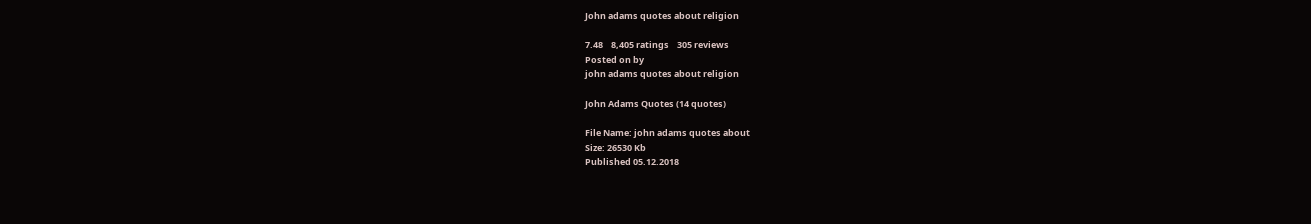John adams quotes about religion

7.48    8,405 ratings    305 reviews
Posted on by
john adams quotes about religion

John Adams Quotes (14 quotes)

File Name: john adams quotes about
Size: 26530 Kb
Published 05.12.2018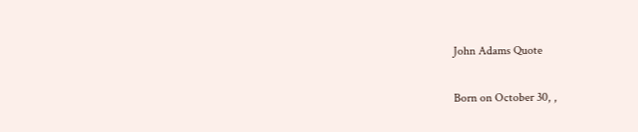John Adams Quote

Born on October 30, ,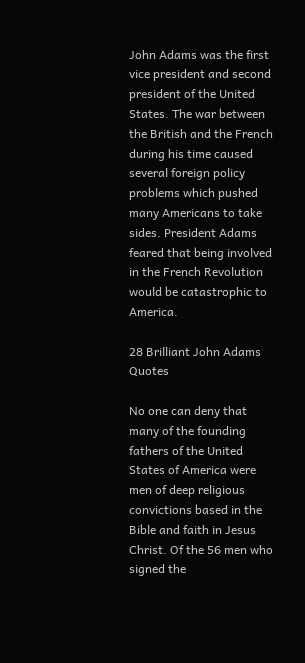John Adams was the first vice president and second president of the United States. The war between the British and the French during his time caused several foreign policy problems which pushed many Americans to take sides. President Adams feared that being involved in the French Revolution would be catastrophic to America.

28 Brilliant John Adams Quotes

No one can deny that many of the founding fathers of the United States of America were men of deep religious convictions based in the Bible and faith in Jesus Christ. Of the 56 men who signed the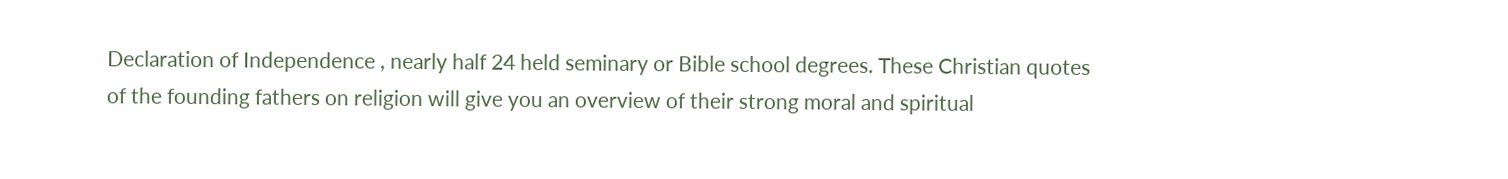Declaration of Independence , nearly half 24 held seminary or Bible school degrees. These Christian quotes of the founding fathers on religion will give you an overview of their strong moral and spiritual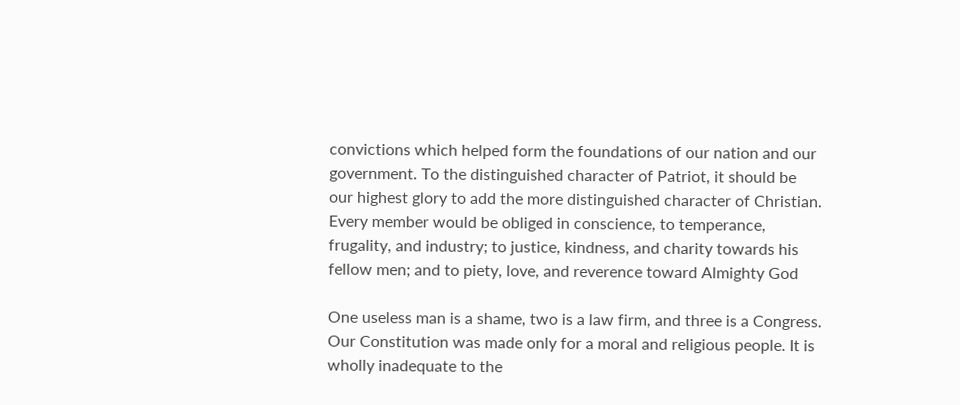convictions which helped form the foundations of our nation and our government. To the distinguished character of Patriot, it should be our highest glory to add the more distinguished character of Christian. Every member would be obliged in conscience, to temperance, frugality, and industry; to justice, kindness, and charity towards his fellow men; and to piety, love, and reverence toward Almighty God

One useless man is a shame, two is a law firm, and three is a Congress. Our Constitution was made only for a moral and religious people. It is wholly inadequate to the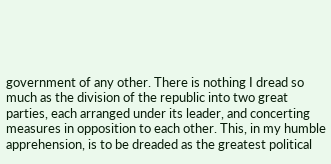government of any other. There is nothing I dread so much as the division of the republic into two great parties, each arranged under its leader, and concerting measures in opposition to each other. This, in my humble apprehension, is to be dreaded as the greatest political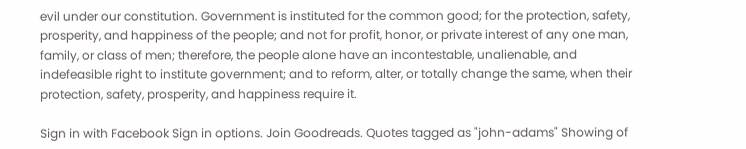evil under our constitution. Government is instituted for the common good; for the protection, safety, prosperity, and happiness of the people; and not for profit, honor, or private interest of any one man, family, or class of men; therefore, the people alone have an incontestable, unalienable, and indefeasible right to institute government; and to reform, alter, or totally change the same, when their protection, safety, prosperity, and happiness require it.

Sign in with Facebook Sign in options. Join Goodreads. Quotes tagged as "john-adams" Showing of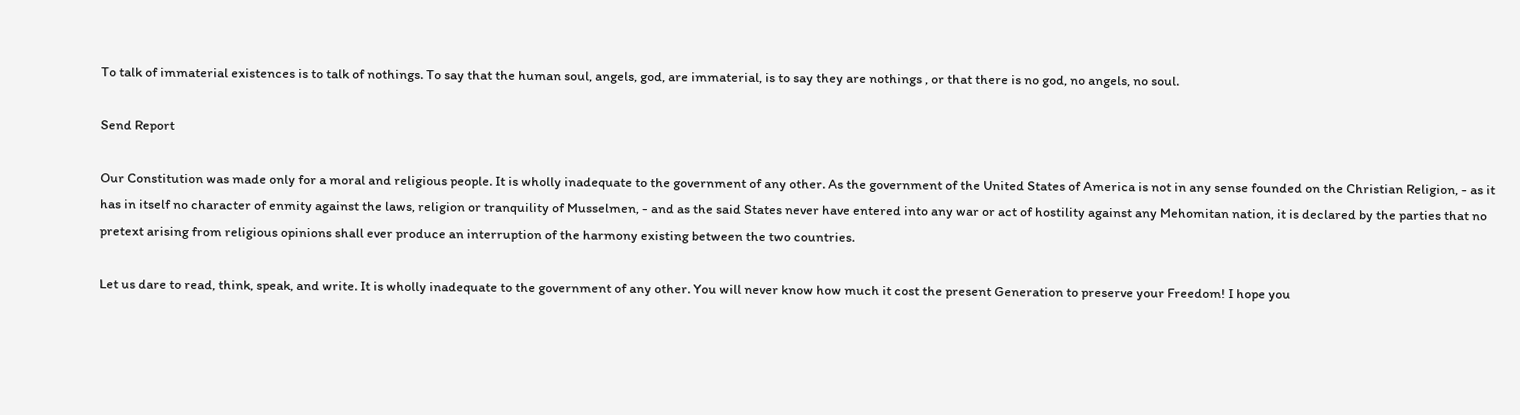To talk of immaterial existences is to talk of nothings. To say that the human soul, angels, god, are immaterial, is to say they are nothings , or that there is no god, no angels, no soul.

Send Report

Our Constitution was made only for a moral and religious people. It is wholly inadequate to the government of any other. As the government of the United States of America is not in any sense founded on the Christian Religion, - as it has in itself no character of enmity against the laws, religion or tranquility of Musselmen, - and as the said States never have entered into any war or act of hostility against any Mehomitan nation, it is declared by the parties that no pretext arising from religious opinions shall ever produce an interruption of the harmony existing between the two countries.

Let us dare to read, think, speak, and write. It is wholly inadequate to the government of any other. You will never know how much it cost the present Generation to preserve your Freedom! I hope you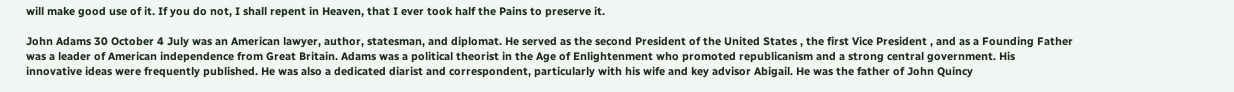will make good use of it. If you do not, I shall repent in Heaven, that I ever took half the Pains to preserve it.

John Adams 30 October 4 July was an American lawyer, author, statesman, and diplomat. He served as the second President of the United States , the first Vice President , and as a Founding Father was a leader of American independence from Great Britain. Adams was a political theorist in the Age of Enlightenment who promoted republicanism and a strong central government. His innovative ideas were frequently published. He was also a dedicated diarist and correspondent, particularly with his wife and key advisor Abigail. He was the father of John Quincy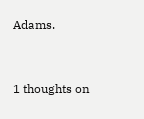Adams.


1 thoughts on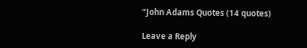“John Adams Quotes (14 quotes)

Leave a Reply